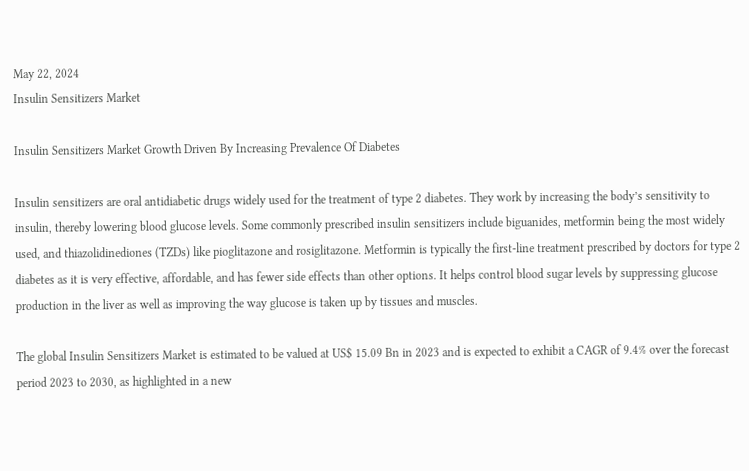May 22, 2024
Insulin Sensitizers Market

Insulin Sensitizers Market Growth Driven By Increasing Prevalence Of Diabetes

Insulin sensitizers are oral antidiabetic drugs widely used for the treatment of type 2 diabetes. They work by increasing the body’s sensitivity to insulin, thereby lowering blood glucose levels. Some commonly prescribed insulin sensitizers include biguanides, metformin being the most widely used, and thiazolidinediones (TZDs) like pioglitazone and rosiglitazone. Metformin is typically the first-line treatment prescribed by doctors for type 2 diabetes as it is very effective, affordable, and has fewer side effects than other options. It helps control blood sugar levels by suppressing glucose production in the liver as well as improving the way glucose is taken up by tissues and muscles.

The global Insulin Sensitizers Market is estimated to be valued at US$ 15.09 Bn in 2023 and is expected to exhibit a CAGR of 9.4% over the forecast period 2023 to 2030, as highlighted in a new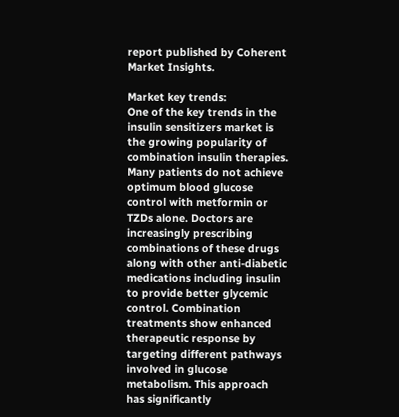report published by Coherent Market Insights.

Market key trends:
One of the key trends in the insulin sensitizers market is the growing popularity of combination insulin therapies. Many patients do not achieve optimum blood glucose control with metformin or TZDs alone. Doctors are increasingly prescribing combinations of these drugs along with other anti-diabetic medications including insulin to provide better glycemic control. Combination treatments show enhanced therapeutic response by targeting different pathways involved in glucose metabolism. This approach has significantly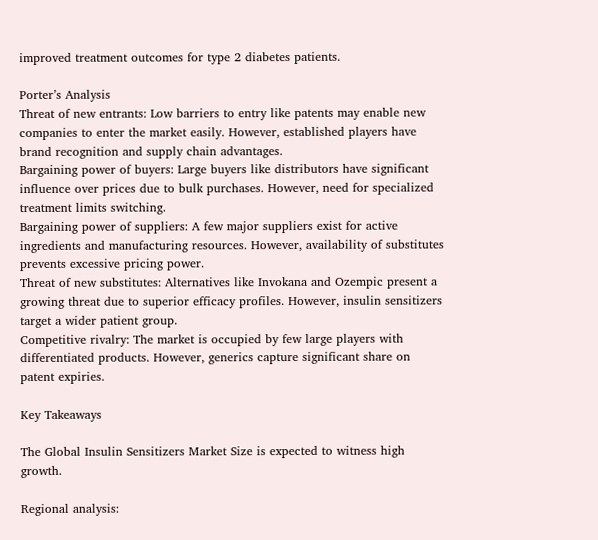improved treatment outcomes for type 2 diabetes patients.

Porter’s Analysis
Threat of new entrants: Low barriers to entry like patents may enable new companies to enter the market easily. However, established players have brand recognition and supply chain advantages.
Bargaining power of buyers: Large buyers like distributors have significant influence over prices due to bulk purchases. However, need for specialized treatment limits switching.
Bargaining power of suppliers: A few major suppliers exist for active ingredients and manufacturing resources. However, availability of substitutes prevents excessive pricing power.
Threat of new substitutes: Alternatives like Invokana and Ozempic present a growing threat due to superior efficacy profiles. However, insulin sensitizers target a wider patient group.
Competitive rivalry: The market is occupied by few large players with differentiated products. However, generics capture significant share on patent expiries.

Key Takeaways

The Global Insulin Sensitizers Market Size is expected to witness high growth.

Regional analysis: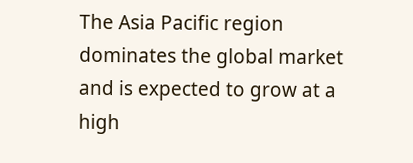The Asia Pacific region dominates the global market and is expected to grow at a high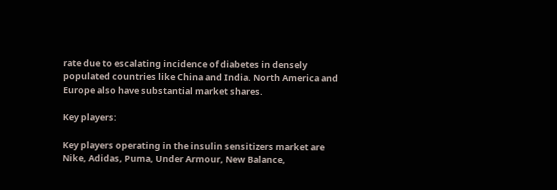rate due to escalating incidence of diabetes in densely populated countries like China and India. North America and Europe also have substantial market shares.

Key players:

Key players operating in the insulin sensitizers market are Nike, Adidas, Puma, Under Armour, New Balance,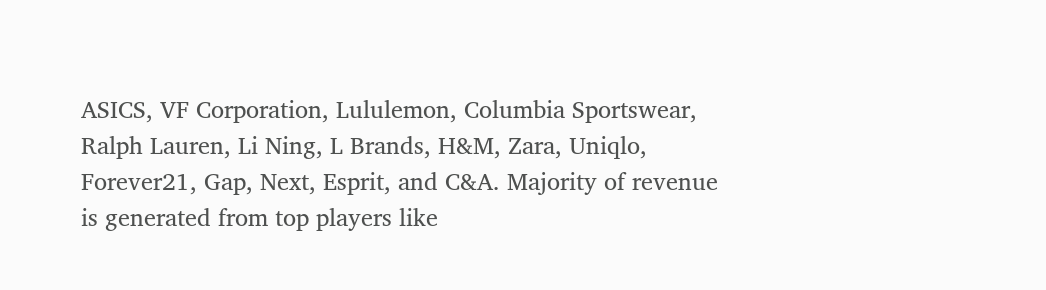ASICS, VF Corporation, Lululemon, Columbia Sportswear, Ralph Lauren, Li Ning, L Brands, H&M, Zara, Uniqlo, Forever21, Gap, Next, Esprit, and C&A. Majority of revenue is generated from top players like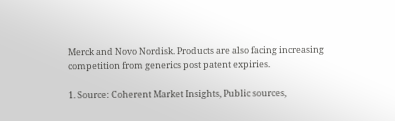Merck and Novo Nordisk. Products are also facing increasing competition from generics post patent expiries.

1. Source: Coherent Market Insights, Public sources,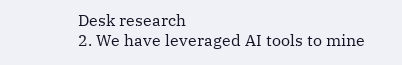Desk research
2. We have leveraged AI tools to mine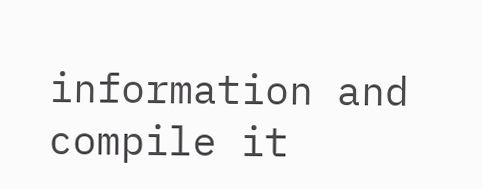information and compile it